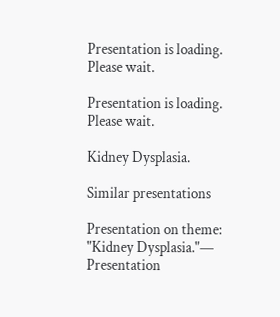Presentation is loading. Please wait.

Presentation is loading. Please wait.

Kidney Dysplasia.

Similar presentations

Presentation on theme: "Kidney Dysplasia."— Presentation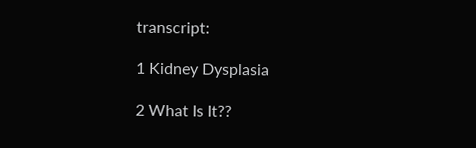transcript:

1 Kidney Dysplasia

2 What Is It??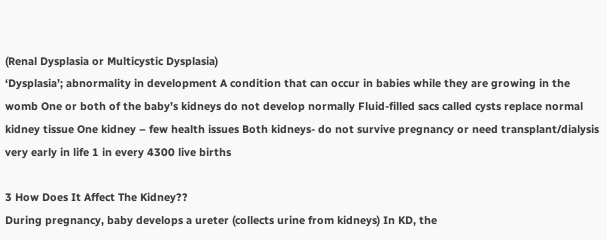(Renal Dysplasia or Multicystic Dysplasia)
‘Dysplasia’; abnormality in development A condition that can occur in babies while they are growing in the womb One or both of the baby’s kidneys do not develop normally Fluid-filled sacs called cysts replace normal kidney tissue One kidney – few health issues Both kidneys- do not survive pregnancy or need transplant/dialysis very early in life 1 in every 4300 live births

3 How Does It Affect The Kidney??
During pregnancy, baby develops a ureter (collects urine from kidneys) In KD, the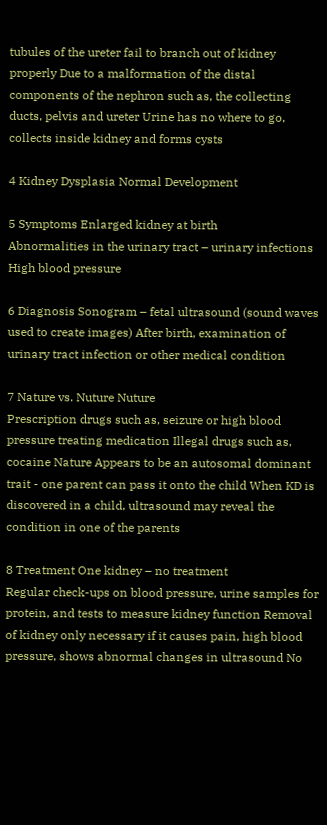tubules of the ureter fail to branch out of kidney properly Due to a malformation of the distal components of the nephron such as, the collecting ducts, pelvis and ureter Urine has no where to go, collects inside kidney and forms cysts

4 Kidney Dysplasia Normal Development

5 Symptoms Enlarged kidney at birth
Abnormalities in the urinary tract – urinary infections High blood pressure

6 Diagnosis Sonogram – fetal ultrasound (sound waves used to create images) After birth, examination of urinary tract infection or other medical condition

7 Nature vs. Nuture Nuture
Prescription drugs such as, seizure or high blood pressure treating medication Illegal drugs such as, cocaine Nature Appears to be an autosomal dominant trait - one parent can pass it onto the child When KD is discovered in a child, ultrasound may reveal the condition in one of the parents

8 Treatment One kidney – no treatment
Regular check-ups on blood pressure, urine samples for protein, and tests to measure kidney function Removal of kidney only necessary if it causes pain, high blood pressure, shows abnormal changes in ultrasound No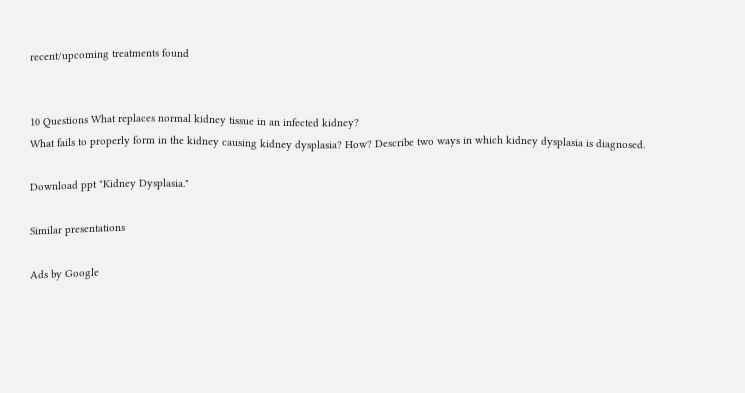recent/upcoming treatments found


10 Questions What replaces normal kidney tissue in an infected kidney?
What fails to properly form in the kidney causing kidney dysplasia? How? Describe two ways in which kidney dysplasia is diagnosed.

Download ppt "Kidney Dysplasia."

Similar presentations

Ads by Google